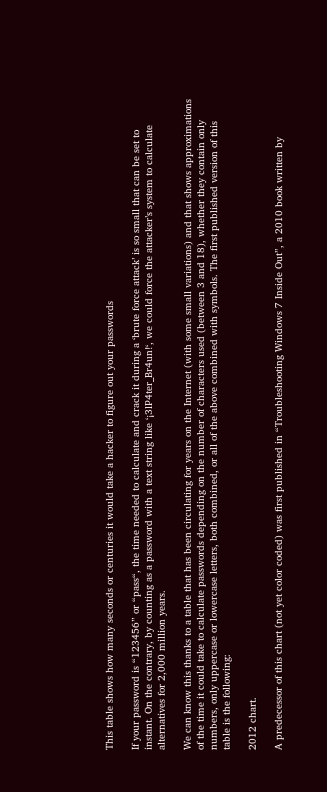This table shows how many seconds or centuries it would take a hacker to figure out your passwords

If your password is “123456” or “pass“, the time needed to calculate and crack it during a ‘brute force attack’ is so small that can be set to instant. On the contrary, by counting as a password with a text string like ‘¡3lP4ter_Br4un!‘, we could force the attacker’s system to calculate alternatives for 2,000 million years.

We can know this thanks to a table that has been circulating for years on the Internet (with some small variations) and that shows approximations of the time it could take to calculate passwords depending on the number of characters used (between 3 and 18), whether they contain only numbers, only uppercase or lowercase letters, both combined, or all of the above combined with symbols. The first published version of this table is the following:

2012 chart.

A predecessor of this chart (not yet color coded) was first published in “Troubleshooting Windows 7 Inside Out”, a 2010 book written by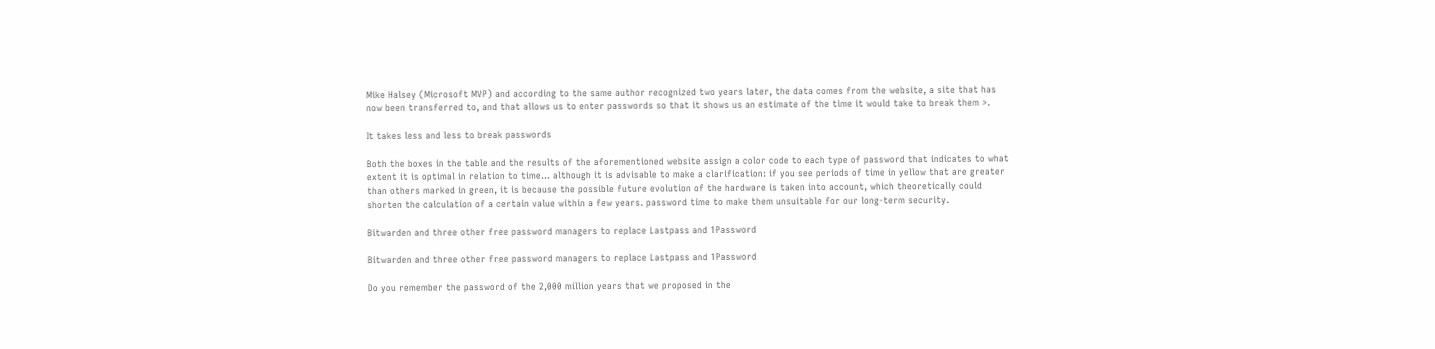Mike Halsey (Microsoft MVP) and according to the same author recognized two years later, the data comes from the website, a site that has now been transferred to, and that allows us to enter passwords so that it shows us an estimate of the time it would take to break them >.

It takes less and less to break passwords

Both the boxes in the table and the results of the aforementioned website assign a color code to each type of password that indicates to what extent it is optimal in relation to time… although it is advisable to make a clarification: if you see periods of time in yellow that are greater than others marked in green, it is because the possible future evolution of the hardware is taken into account, which theoretically could shorten the calculation of a certain value within a few years. password time to make them unsuitable for our long-term security.

Bitwarden and three other free password managers to replace Lastpass and 1Password

Bitwarden and three other free password managers to replace Lastpass and 1Password

Do you remember the password of the 2,000 million years that we proposed in the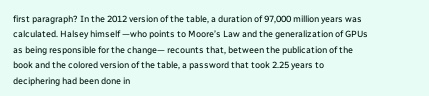first paragraph? In the 2012 version of the table, a duration of 97,000 million years was calculated. Halsey himself —who points to Moore’s Law and the generalization of GPUs as being responsible for the change— recounts that, between the publication of the book and the colored version of the table, a password that took 2.25 years to deciphering had been done in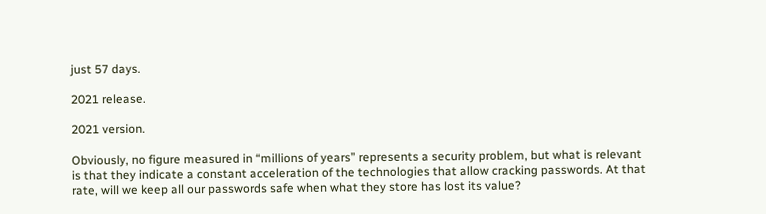just 57 days.

2021 release.

2021 version.

Obviously, no figure measured in “millions of years” represents a security problem, but what is relevant is that they indicate a constant acceleration of the technologies that allow cracking passwords. At that rate, will we keep all our passwords safe when what they store has lost its value?